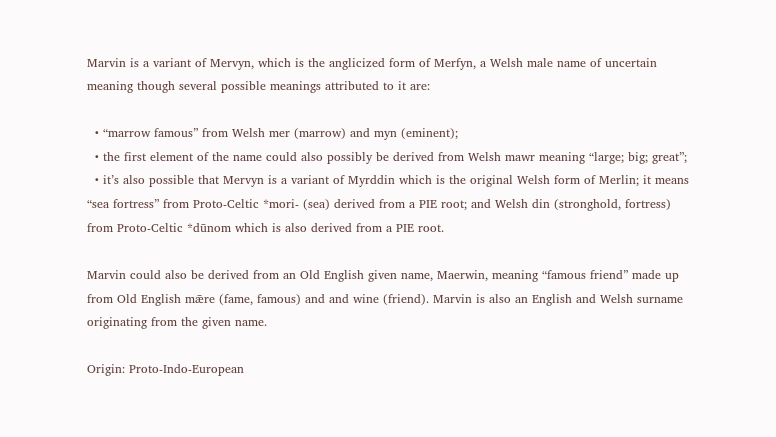Marvin is a variant of Mervyn, which is the anglicized form of Merfyn, a Welsh male name of uncertain meaning though several possible meanings attributed to it are:

  • “marrow famous” from Welsh mer (marrow) and myn (eminent);
  • the first element of the name could also possibly be derived from Welsh mawr meaning “large; big; great”;
  • it’s also possible that Mervyn is a variant of Myrddin which is the original Welsh form of Merlin; it means “sea fortress” from Proto-Celtic *mori- (sea) derived from a PIE root; and Welsh din (stronghold, fortress) from Proto-Celtic *dūnom which is also derived from a PIE root.

Marvin could also be derived from an Old English given name, Maerwin, meaning “famous friend” made up from Old English mǣre (fame, famous) and and wine (friend). Marvin is also an English and Welsh surname originating from the given name.

Origin: Proto-Indo-European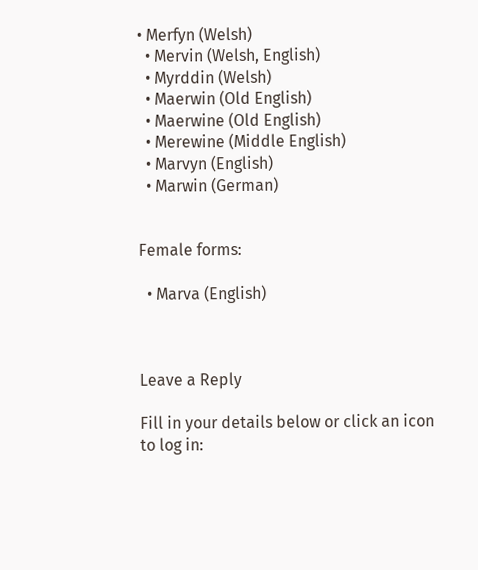• Merfyn (Welsh)
  • Mervin (Welsh, English)
  • Myrddin (Welsh)
  • Maerwin (Old English)
  • Maerwine (Old English)
  • Merewine (Middle English)
  • Marvyn (English)
  • Marwin (German)


Female forms:

  • Marva (English)



Leave a Reply

Fill in your details below or click an icon to log in: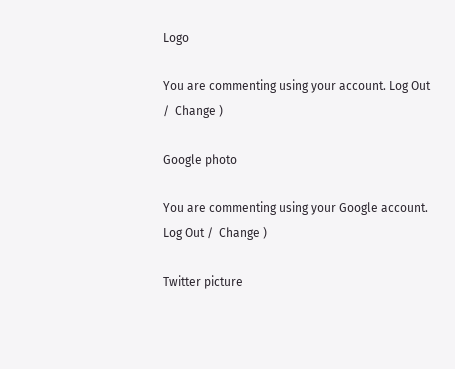Logo

You are commenting using your account. Log Out /  Change )

Google photo

You are commenting using your Google account. Log Out /  Change )

Twitter picture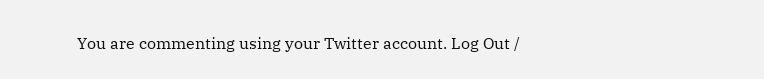You are commenting using your Twitter account. Log Out /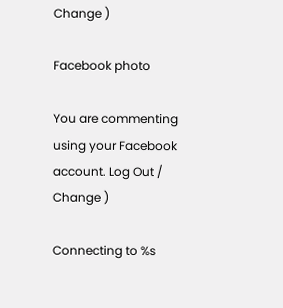Change )

Facebook photo

You are commenting using your Facebook account. Log Out /  Change )

Connecting to %s